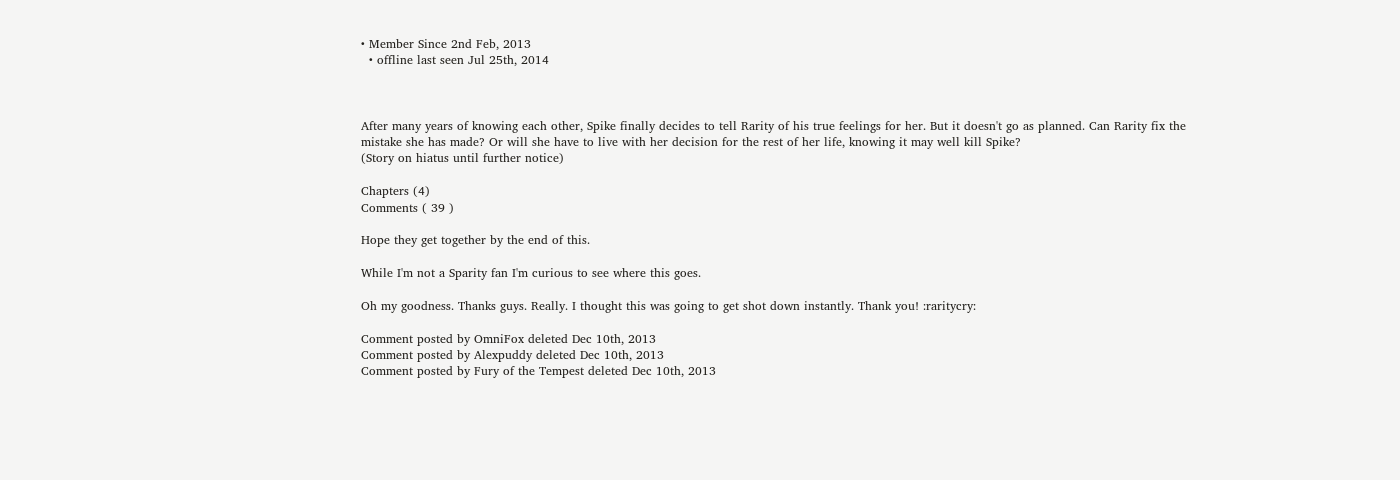• Member Since 2nd Feb, 2013
  • offline last seen Jul 25th, 2014



After many years of knowing each other, Spike finally decides to tell Rarity of his true feelings for her. But it doesn't go as planned. Can Rarity fix the mistake she has made? Or will she have to live with her decision for the rest of her life, knowing it may well kill Spike?
(Story on hiatus until further notice)

Chapters (4)
Comments ( 39 )

Hope they get together by the end of this.

While I'm not a Sparity fan I'm curious to see where this goes.

Oh my goodness. Thanks guys. Really. I thought this was going to get shot down instantly. Thank you! :raritycry:

Comment posted by OmniFox deleted Dec 10th, 2013
Comment posted by Alexpuddy deleted Dec 10th, 2013
Comment posted by Fury of the Tempest deleted Dec 10th, 2013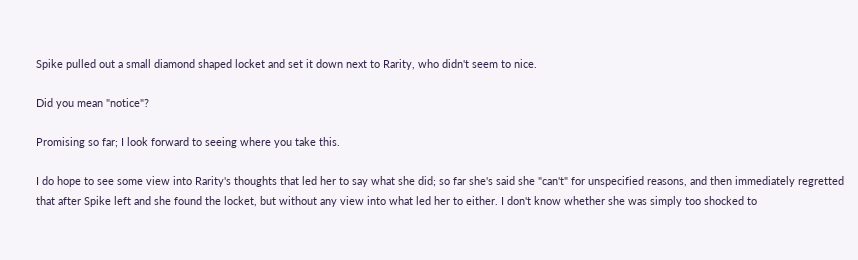Spike pulled out a small diamond shaped locket and set it down next to Rarity, who didn't seem to nice.

Did you mean "notice"?

Promising so far; I look forward to seeing where you take this.

I do hope to see some view into Rarity's thoughts that led her to say what she did; so far she's said she "can't" for unspecified reasons, and then immediately regretted that after Spike left and she found the locket, but without any view into what led her to either. I don't know whether she was simply too shocked to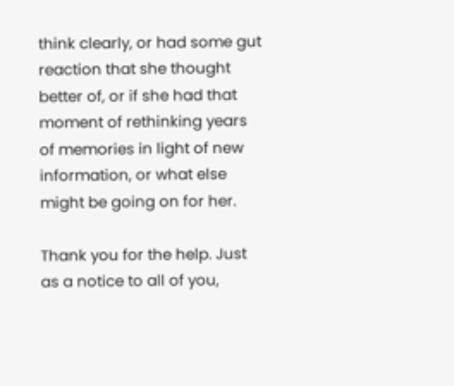think clearly, or had some gut reaction that she thought better of, or if she had that moment of rethinking years of memories in light of new information, or what else might be going on for her.

Thank you for the help. Just as a notice to all of you,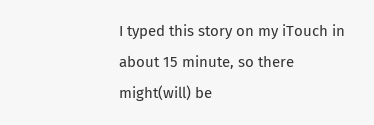I typed this story on my iTouch in about 15 minute, so there might(will) be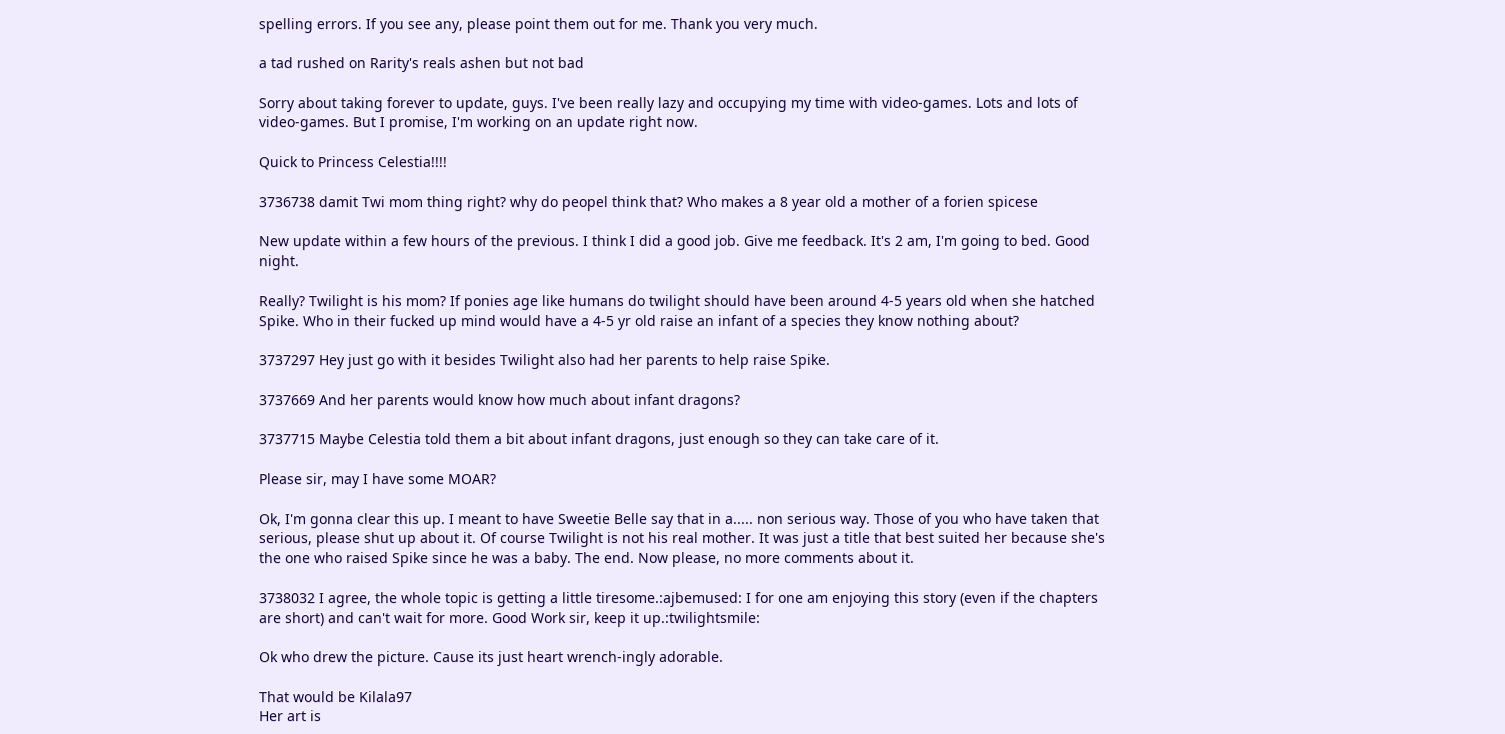spelling errors. If you see any, please point them out for me. Thank you very much.

a tad rushed on Rarity's reals ashen but not bad

Sorry about taking forever to update, guys. I've been really lazy and occupying my time with video-games. Lots and lots of video-games. But I promise, I'm working on an update right now.

Quick to Princess Celestia!!!!

3736738 damit Twi mom thing right? why do peopel think that? Who makes a 8 year old a mother of a forien spicese

New update within a few hours of the previous. I think I did a good job. Give me feedback. It's 2 am, I'm going to bed. Good night.

Really? Twilight is his mom? If ponies age like humans do twilight should have been around 4-5 years old when she hatched Spike. Who in their fucked up mind would have a 4-5 yr old raise an infant of a species they know nothing about?

3737297 Hey just go with it besides Twilight also had her parents to help raise Spike.

3737669 And her parents would know how much about infant dragons?

3737715 Maybe Celestia told them a bit about infant dragons, just enough so they can take care of it.

Please sir, may I have some MOAR?

Ok, I'm gonna clear this up. I meant to have Sweetie Belle say that in a..... non serious way. Those of you who have taken that serious, please shut up about it. Of course Twilight is not his real mother. It was just a title that best suited her because she's the one who raised Spike since he was a baby. The end. Now please, no more comments about it.

3738032 I agree, the whole topic is getting a little tiresome.:ajbemused: I for one am enjoying this story (even if the chapters are short) and can't wait for more. Good Work sir, keep it up.:twilightsmile:

Ok who drew the picture. Cause its just heart wrench-ingly adorable.

That would be Kilala97
Her art is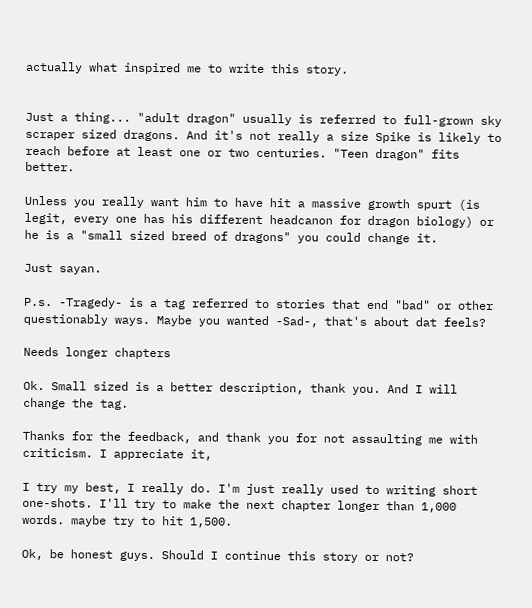actually what inspired me to write this story.


Just a thing... "adult dragon" usually is referred to full-grown sky scraper sized dragons. And it's not really a size Spike is likely to reach before at least one or two centuries. "Teen dragon" fits better.

Unless you really want him to have hit a massive growth spurt (is legit, every one has his different headcanon for dragon biology) or he is a "small sized breed of dragons" you could change it.

Just sayan.

P.s. -Tragedy- is a tag referred to stories that end "bad" or other questionably ways. Maybe you wanted -Sad-, that's about dat feels?

Needs longer chapters

Ok. Small sized is a better description, thank you. And I will change the tag.

Thanks for the feedback, and thank you for not assaulting me with criticism. I appreciate it,

I try my best, I really do. I'm just really used to writing short one-shots. I'll try to make the next chapter longer than 1,000 words. maybe try to hit 1,500.

Ok, be honest guys. Should I continue this story or not?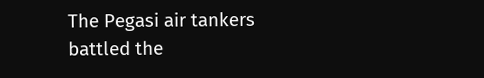The Pegasi air tankers battled the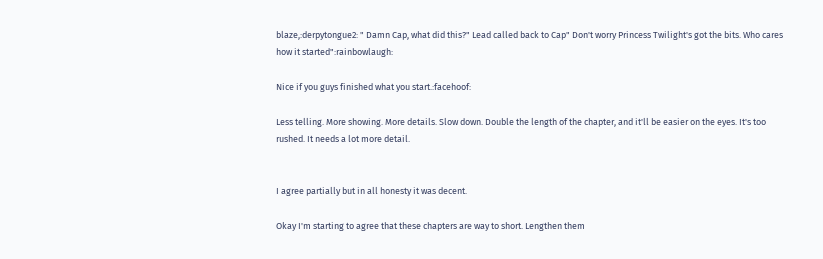blaze,:derpytongue2: " Damn Cap, what did this?" Lead called back to Cap" Don't worry Princess Twilight's got the bits. Who cares how it started":rainbowlaugh:

Nice if you guys finished what you start.:facehoof:

Less telling. More showing. More details. Slow down. Double the length of the chapter, and it'll be easier on the eyes. It's too rushed. It needs a lot more detail.


I agree partially but in all honesty it was decent.

Okay I'm starting to agree that these chapters are way to short. Lengthen them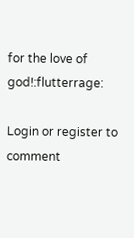for the love of god!:flutterrage:

Login or register to comment